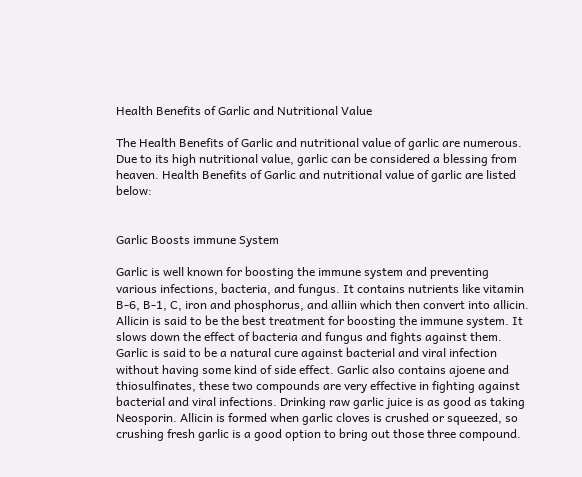Health Benefits of Garlic and Nutritional Value

The Health Benefits of Garlic and nutritional value of garlic are numerous. Due to its high nutritional value, garlic can be considered a blessing from heaven. Health Benefits of Garlic and nutritional value of garlic are listed below:


Garlic Boosts immune System

Garlic is well known for boosting the immune system and preventing various infections, bacteria, and fungus. It contains nutrients like vitamin B-6, B-1, C, iron and phosphorus, and alliin which then convert into allicin. Allicin is said to be the best treatment for boosting the immune system. It slows down the effect of bacteria and fungus and fights against them. Garlic is said to be a natural cure against bacterial and viral infection without having some kind of side effect. Garlic also contains ajoene and thiosulfinates, these two compounds are very effective in fighting against bacterial and viral infections. Drinking raw garlic juice is as good as taking Neosporin. Allicin is formed when garlic cloves is crushed or squeezed, so crushing fresh garlic is a good option to bring out those three compound.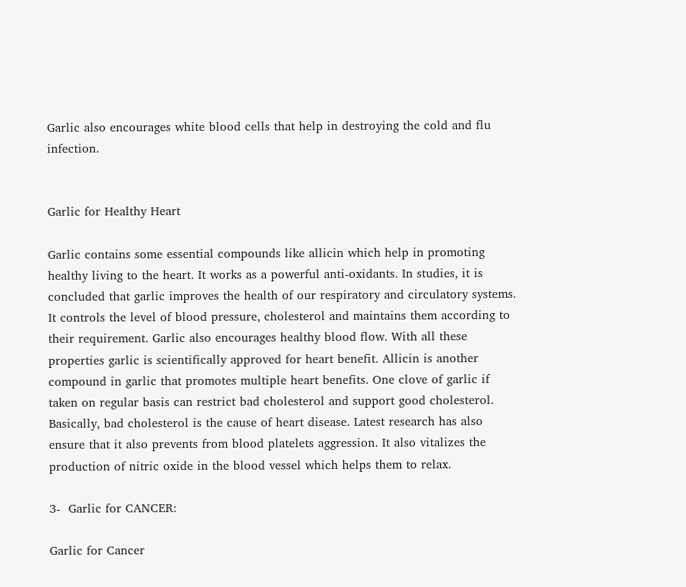Garlic also encourages white blood cells that help in destroying the cold and flu infection.


Garlic for Healthy Heart

Garlic contains some essential compounds like allicin which help in promoting healthy living to the heart. It works as a powerful anti-oxidants. In studies, it is concluded that garlic improves the health of our respiratory and circulatory systems. It controls the level of blood pressure, cholesterol and maintains them according to their requirement. Garlic also encourages healthy blood flow. With all these properties garlic is scientifically approved for heart benefit. Allicin is another compound in garlic that promotes multiple heart benefits. One clove of garlic if taken on regular basis can restrict bad cholesterol and support good cholesterol. Basically, bad cholesterol is the cause of heart disease. Latest research has also ensure that it also prevents from blood platelets aggression. It also vitalizes the production of nitric oxide in the blood vessel which helps them to relax.

3-  Garlic for CANCER:

Garlic for Cancer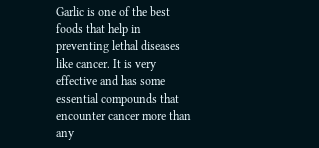Garlic is one of the best foods that help in preventing lethal diseases like cancer. It is very effective and has some essential compounds that encounter cancer more than any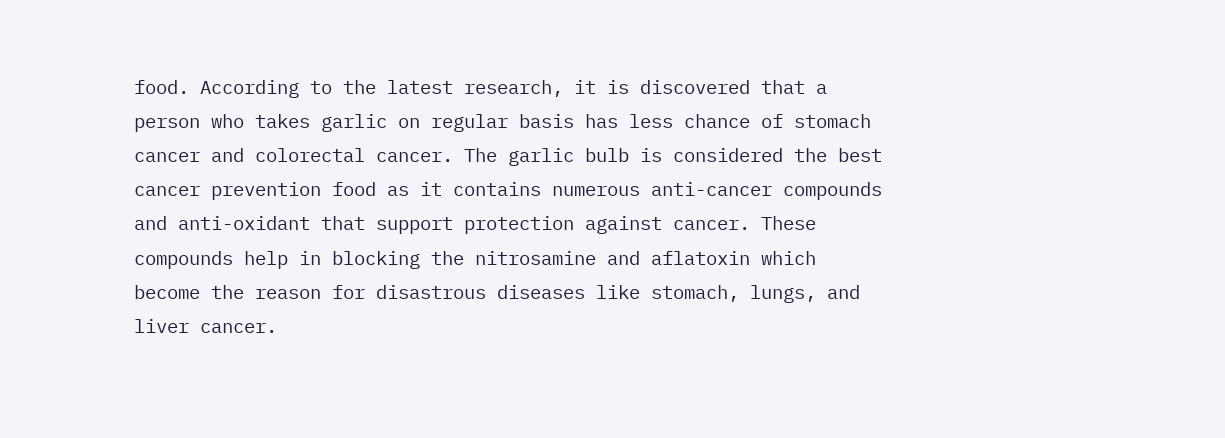food. According to the latest research, it is discovered that a person who takes garlic on regular basis has less chance of stomach cancer and colorectal cancer. The garlic bulb is considered the best cancer prevention food as it contains numerous anti-cancer compounds and anti-oxidant that support protection against cancer. These compounds help in blocking the nitrosamine and aflatoxin which become the reason for disastrous diseases like stomach, lungs, and liver cancer.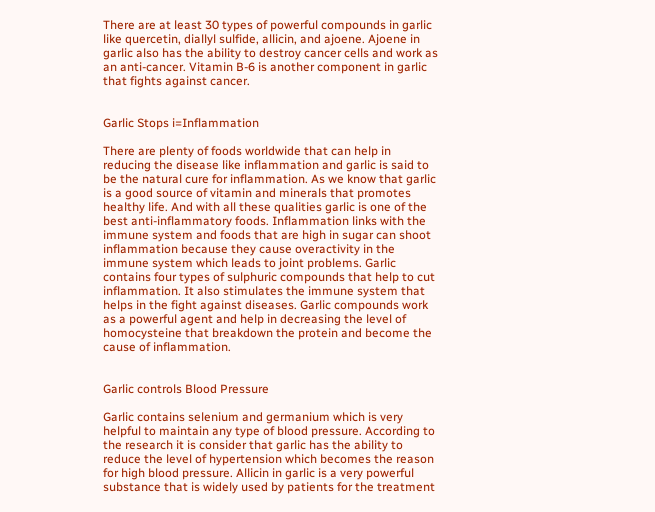There are at least 30 types of powerful compounds in garlic like quercetin, diallyl sulfide, allicin, and ajoene. Ajoene in garlic also has the ability to destroy cancer cells and work as an anti-cancer. Vitamin B-6 is another component in garlic that fights against cancer.


Garlic Stops i=Inflammation

There are plenty of foods worldwide that can help in reducing the disease like inflammation and garlic is said to be the natural cure for inflammation. As we know that garlic is a good source of vitamin and minerals that promotes healthy life. And with all these qualities garlic is one of the best anti-inflammatory foods. Inflammation links with the immune system and foods that are high in sugar can shoot inflammation because they cause overactivity in the immune system which leads to joint problems. Garlic contains four types of sulphuric compounds that help to cut inflammation. It also stimulates the immune system that helps in the fight against diseases. Garlic compounds work as a powerful agent and help in decreasing the level of homocysteine that breakdown the protein and become the cause of inflammation.


Garlic controls Blood Pressure

Garlic contains selenium and germanium which is very helpful to maintain any type of blood pressure. According to the research it is consider that garlic has the ability to reduce the level of hypertension which becomes the reason for high blood pressure. Allicin in garlic is a very powerful substance that is widely used by patients for the treatment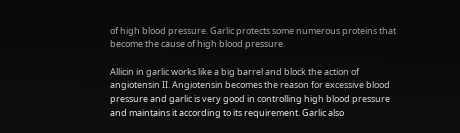of high blood pressure. Garlic protects some numerous proteins that become the cause of high blood pressure.

Allicin in garlic works like a big barrel and block the action of angiotensin II. Angiotensin becomes the reason for excessive blood pressure and garlic is very good in controlling high blood pressure and maintains it according to its requirement. Garlic also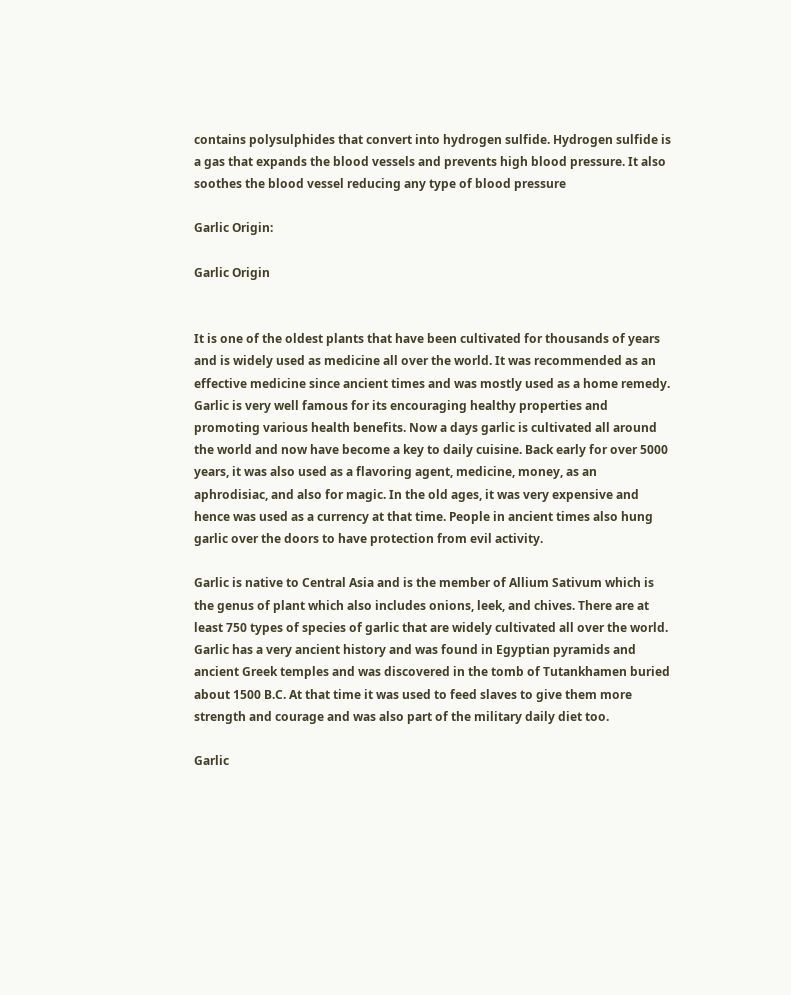contains polysulphides that convert into hydrogen sulfide. Hydrogen sulfide is a gas that expands the blood vessels and prevents high blood pressure. It also soothes the blood vessel reducing any type of blood pressure

Garlic Origin:

Garlic Origin


It is one of the oldest plants that have been cultivated for thousands of years and is widely used as medicine all over the world. It was recommended as an effective medicine since ancient times and was mostly used as a home remedy. Garlic is very well famous for its encouraging healthy properties and promoting various health benefits. Now a days garlic is cultivated all around the world and now have become a key to daily cuisine. Back early for over 5000 years, it was also used as a flavoring agent, medicine, money, as an aphrodisiac, and also for magic. In the old ages, it was very expensive and hence was used as a currency at that time. People in ancient times also hung garlic over the doors to have protection from evil activity.

Garlic is native to Central Asia and is the member of Allium Sativum which is the genus of plant which also includes onions, leek, and chives. There are at least 750 types of species of garlic that are widely cultivated all over the world. Garlic has a very ancient history and was found in Egyptian pyramids and ancient Greek temples and was discovered in the tomb of Tutankhamen buried about 1500 B.C. At that time it was used to feed slaves to give them more strength and courage and was also part of the military daily diet too.

Garlic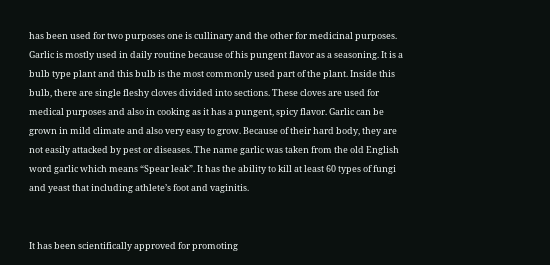has been used for two purposes one is cullinary and the other for medicinal purposes. Garlic is mostly used in daily routine because of his pungent flavor as a seasoning. It is a bulb type plant and this bulb is the most commonly used part of the plant. Inside this bulb, there are single fleshy cloves divided into sections. These cloves are used for medical purposes and also in cooking as it has a pungent, spicy flavor. Garlic can be grown in mild climate and also very easy to grow. Because of their hard body, they are not easily attacked by pest or diseases. The name garlic was taken from the old English word garlic which means “Spear leak”. It has the ability to kill at least 60 types of fungi and yeast that including athlete’s foot and vaginitis.


It has been scientifically approved for promoting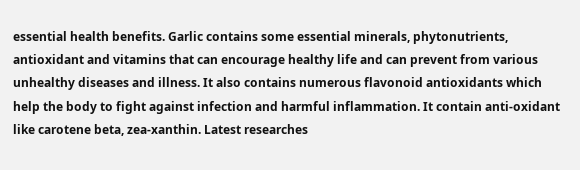essential health benefits. Garlic contains some essential minerals, phytonutrients, antioxidant and vitamins that can encourage healthy life and can prevent from various unhealthy diseases and illness. It also contains numerous flavonoid antioxidants which help the body to fight against infection and harmful inflammation. It contain anti-oxidant like carotene beta, zea-xanthin. Latest researches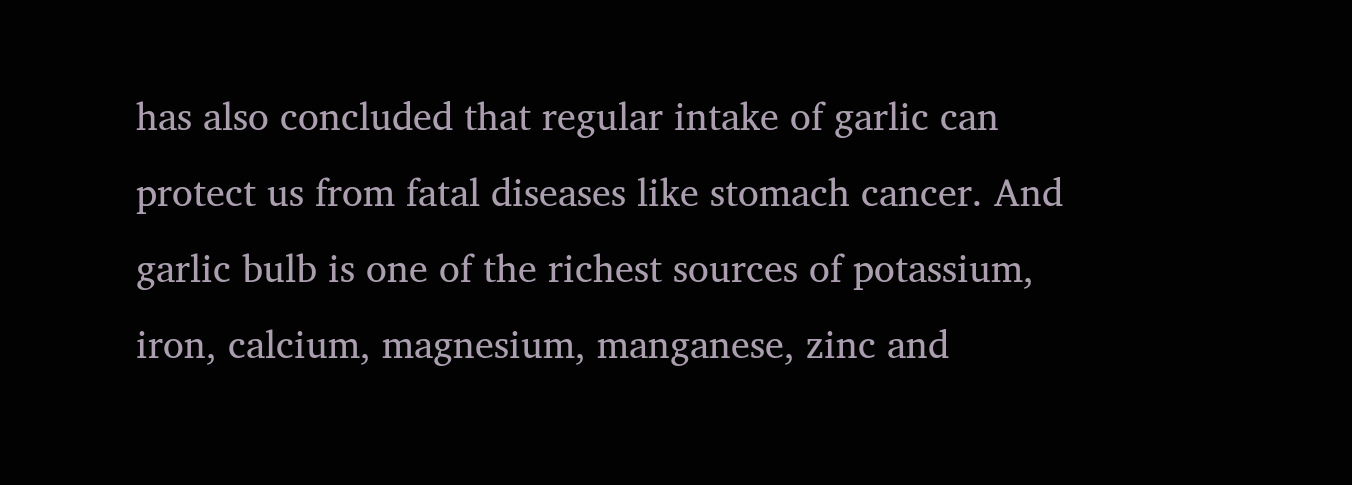has also concluded that regular intake of garlic can protect us from fatal diseases like stomach cancer. And garlic bulb is one of the richest sources of potassium, iron, calcium, magnesium, manganese, zinc and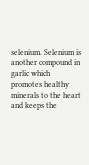selenium. Selenium is another compound in garlic which promotes healthy minerals to the heart and keeps the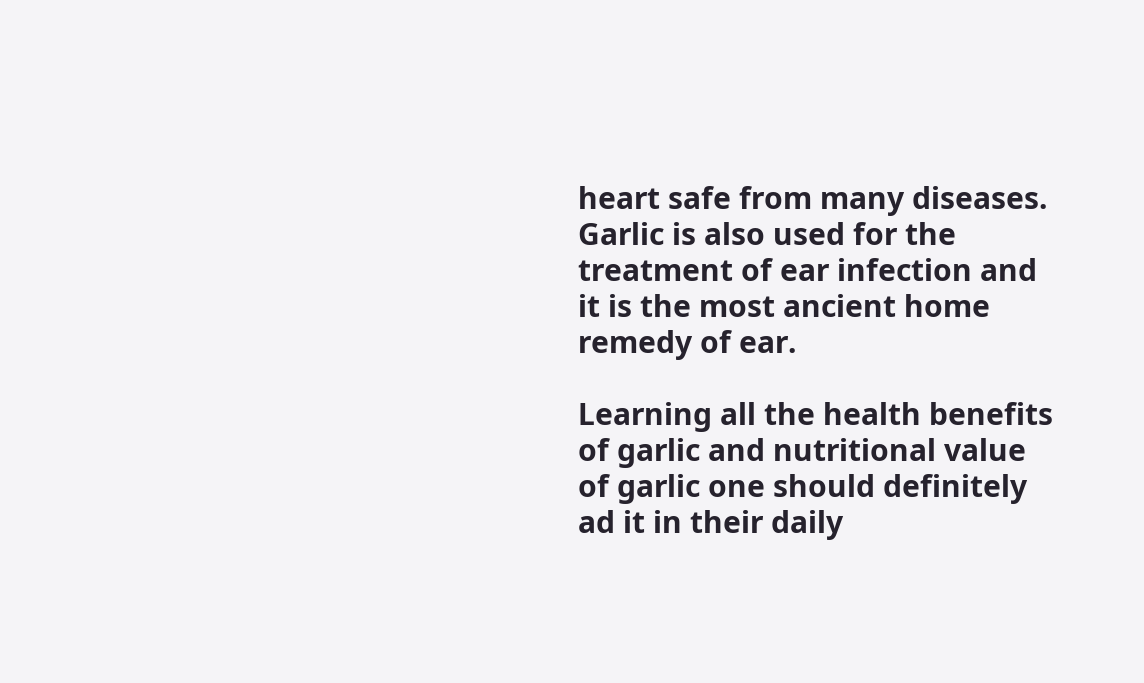heart safe from many diseases. Garlic is also used for the treatment of ear infection and it is the most ancient home remedy of ear.

Learning all the health benefits of garlic and nutritional value of garlic one should definitely ad it in their daily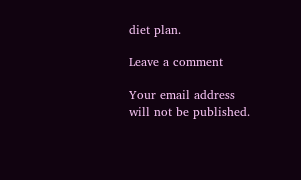diet plan.

Leave a comment

Your email address will not be published.